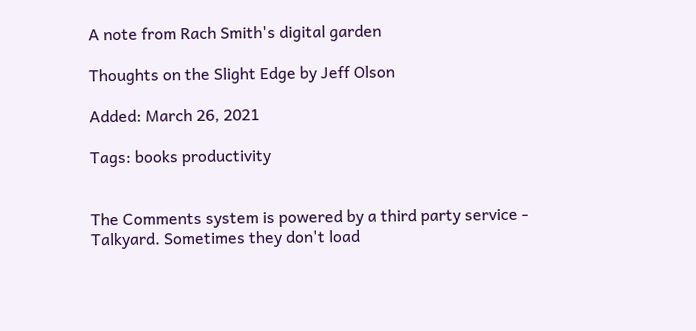A note from Rach Smith's digital garden

Thoughts on the Slight Edge by Jeff Olson

Added: March 26, 2021

Tags: books productivity


The Comments system is powered by a third party service - Talkyard. Sometimes they don't load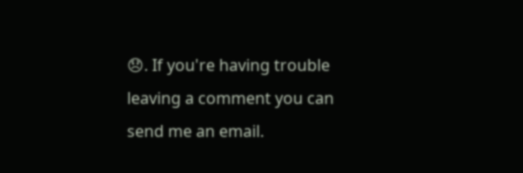😞. If you're having trouble leaving a comment you can send me an email.